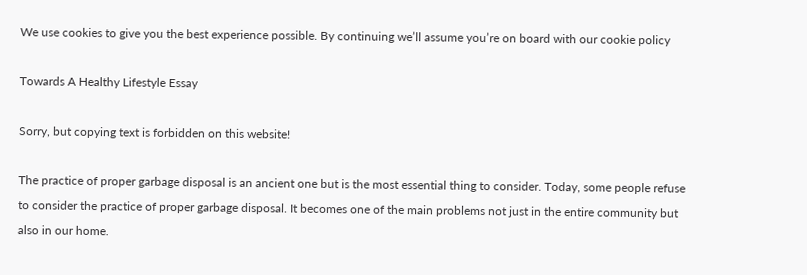We use cookies to give you the best experience possible. By continuing we’ll assume you’re on board with our cookie policy

Towards A Healthy Lifestyle Essay

Sorry, but copying text is forbidden on this website!

The practice of proper garbage disposal is an ancient one but is the most essential thing to consider. Today, some people refuse to consider the practice of proper garbage disposal. It becomes one of the main problems not just in the entire community but also in our home.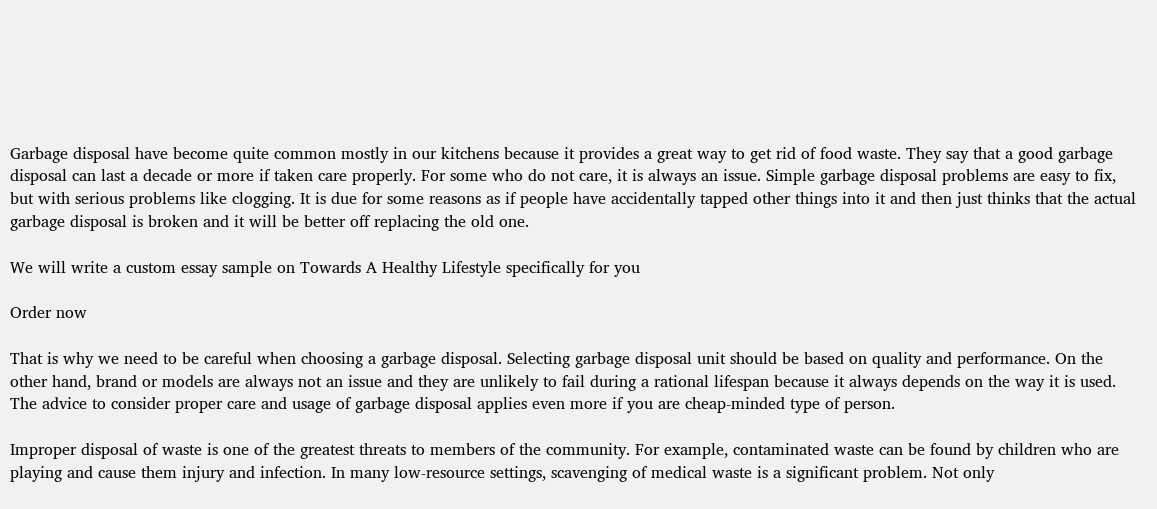Garbage disposal have become quite common mostly in our kitchens because it provides a great way to get rid of food waste. They say that a good garbage disposal can last a decade or more if taken care properly. For some who do not care, it is always an issue. Simple garbage disposal problems are easy to fix, but with serious problems like clogging. It is due for some reasons as if people have accidentally tapped other things into it and then just thinks that the actual garbage disposal is broken and it will be better off replacing the old one.

We will write a custom essay sample on Towards A Healthy Lifestyle specifically for you

Order now

That is why we need to be careful when choosing a garbage disposal. Selecting garbage disposal unit should be based on quality and performance. On the other hand, brand or models are always not an issue and they are unlikely to fail during a rational lifespan because it always depends on the way it is used. The advice to consider proper care and usage of garbage disposal applies even more if you are cheap-minded type of person.

Improper disposal of waste is one of the greatest threats to members of the community. For example, contaminated waste can be found by children who are playing and cause them injury and infection. In many low-resource settings, scavenging of medical waste is a significant problem. Not only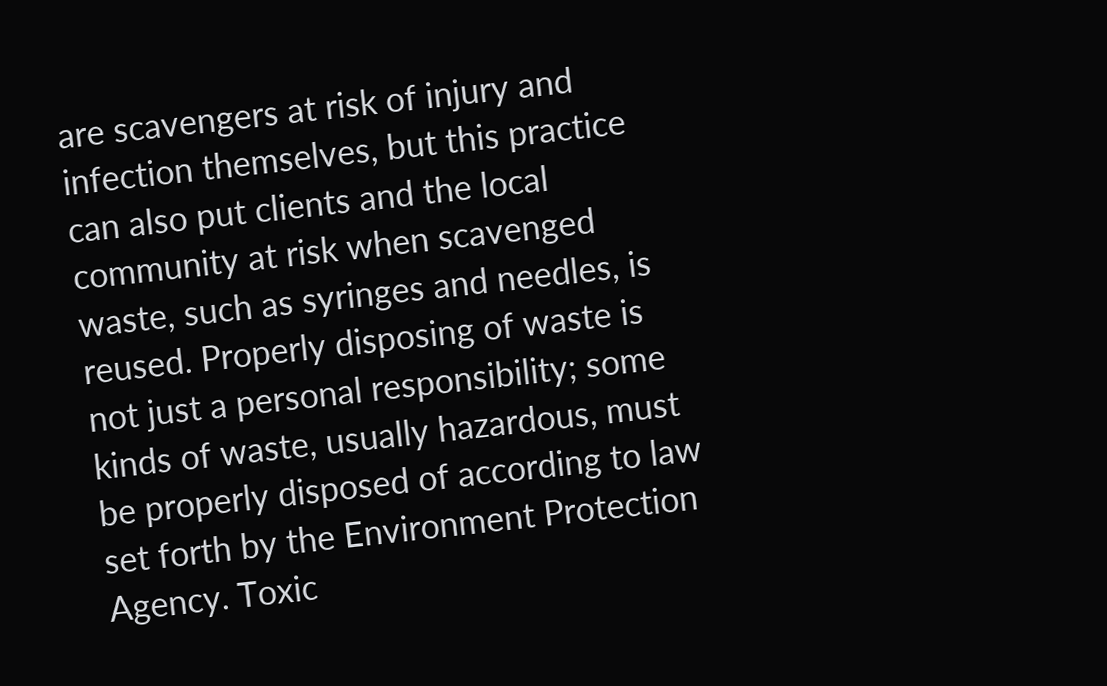are scavengers at risk of injury and infection themselves, but this practice can also put clients and the local community at risk when scavenged waste, such as syringes and needles, is reused. Properly disposing of waste is not just a personal responsibility; some kinds of waste, usually hazardous, must be properly disposed of according to law set forth by the Environment Protection Agency. Toxic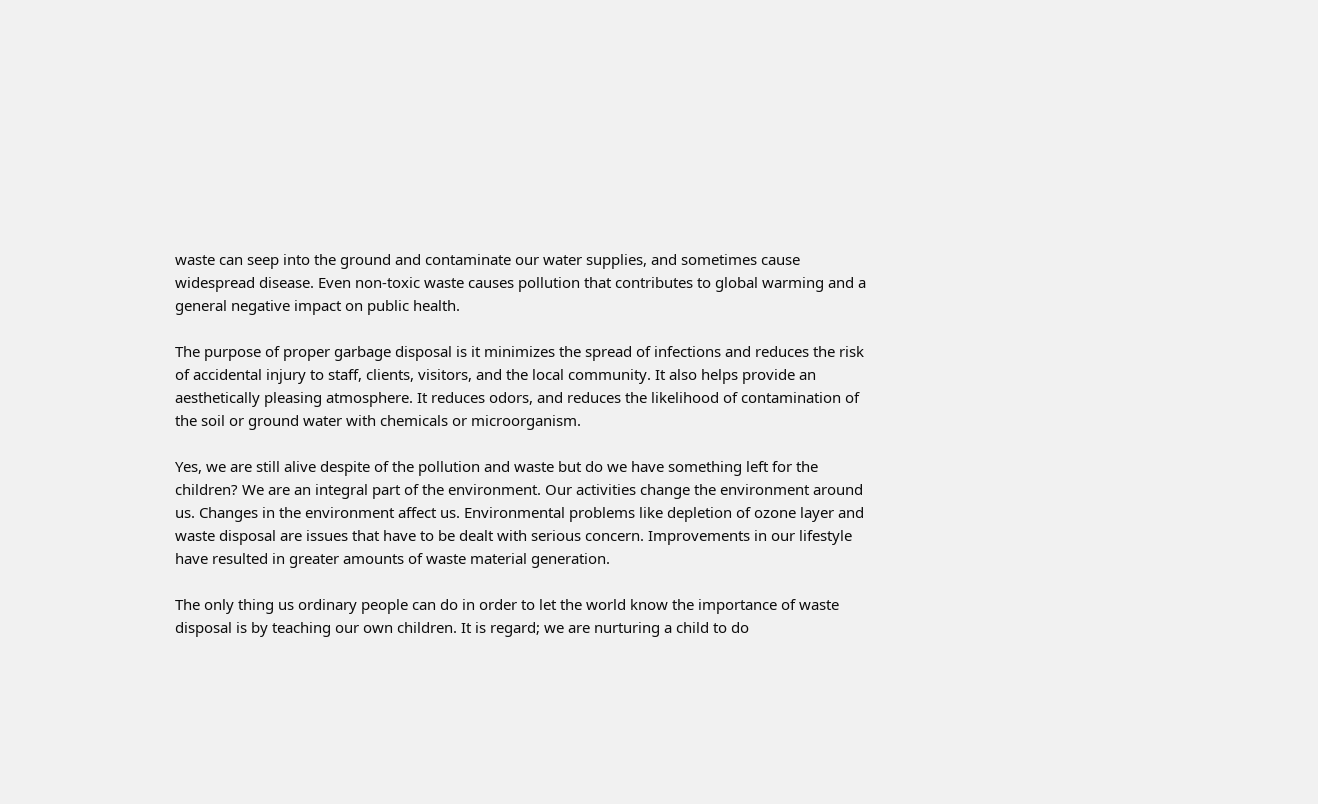waste can seep into the ground and contaminate our water supplies, and sometimes cause widespread disease. Even non-toxic waste causes pollution that contributes to global warming and a general negative impact on public health.

The purpose of proper garbage disposal is it minimizes the spread of infections and reduces the risk of accidental injury to staff, clients, visitors, and the local community. It also helps provide an aesthetically pleasing atmosphere. It reduces odors, and reduces the likelihood of contamination of the soil or ground water with chemicals or microorganism.

Yes, we are still alive despite of the pollution and waste but do we have something left for the children? We are an integral part of the environment. Our activities change the environment around us. Changes in the environment affect us. Environmental problems like depletion of ozone layer and waste disposal are issues that have to be dealt with serious concern. Improvements in our lifestyle have resulted in greater amounts of waste material generation.

The only thing us ordinary people can do in order to let the world know the importance of waste disposal is by teaching our own children. It is regard; we are nurturing a child to do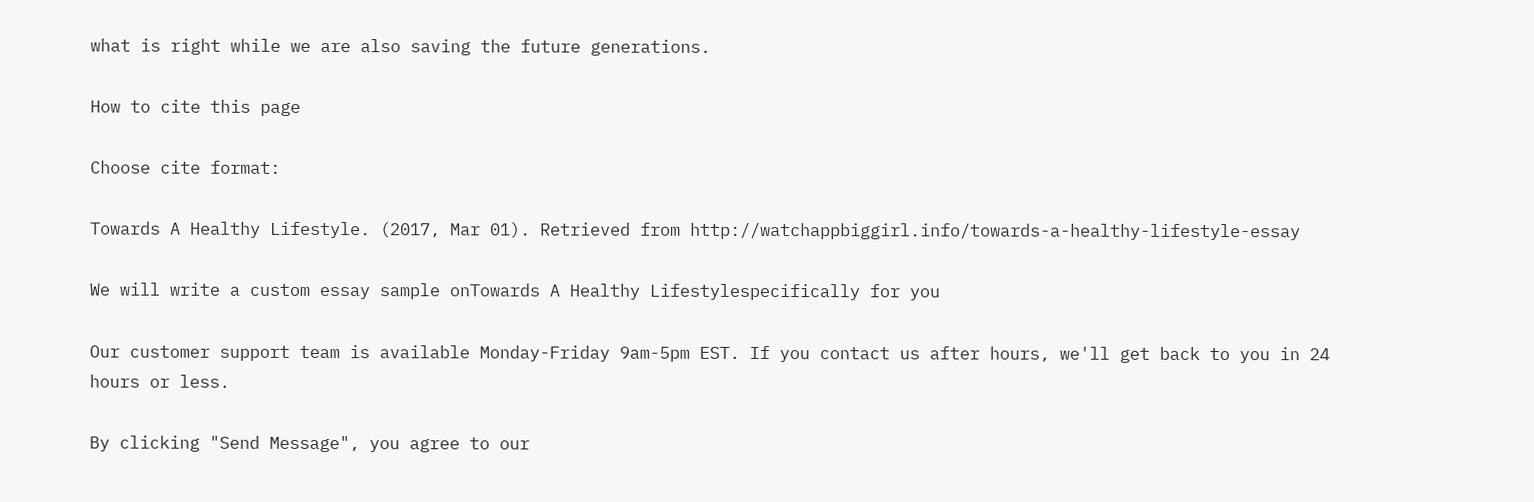what is right while we are also saving the future generations.

How to cite this page

Choose cite format:

Towards A Healthy Lifestyle. (2017, Mar 01). Retrieved from http://watchappbiggirl.info/towards-a-healthy-lifestyle-essay

We will write a custom essay sample onTowards A Healthy Lifestylespecifically for you

Our customer support team is available Monday-Friday 9am-5pm EST. If you contact us after hours, we'll get back to you in 24 hours or less.

By clicking "Send Message", you agree to our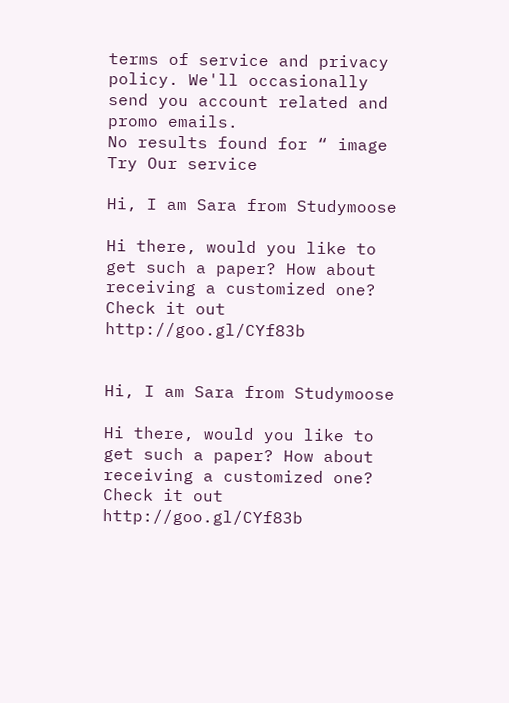terms of service and privacy policy. We'll occasionally send you account related and promo emails.
No results found for “ image
Try Our service

Hi, I am Sara from Studymoose

Hi there, would you like to get such a paper? How about receiving a customized one? Check it out http://goo.gl/CYf83b


Hi, I am Sara from Studymoose

Hi there, would you like to get such a paper? How about receiving a customized one? Check it out http://goo.gl/CYf83b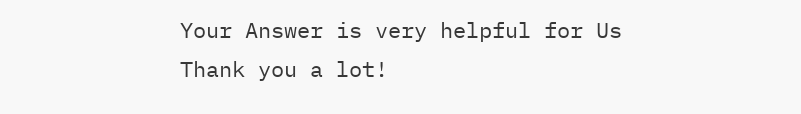Your Answer is very helpful for Us
Thank you a lot!